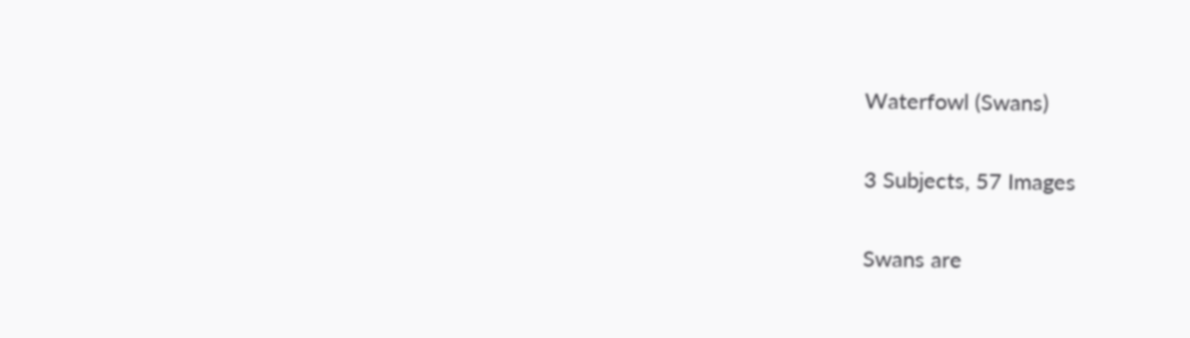Waterfowl (Swans)

3 Subjects, 57 Images

Swans are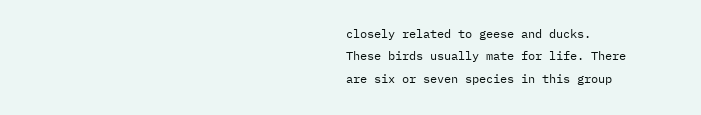closely related to geese and ducks. These birds usually mate for life. There are six or seven species in this group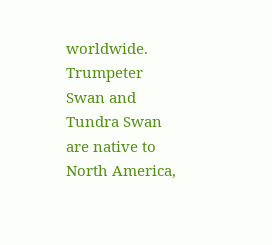worldwide. Trumpeter Swan and Tundra Swan are native to North America,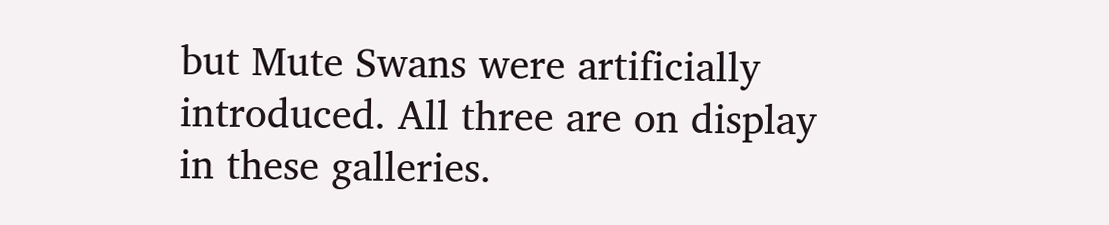but Mute Swans were artificially introduced. All three are on display in these galleries.